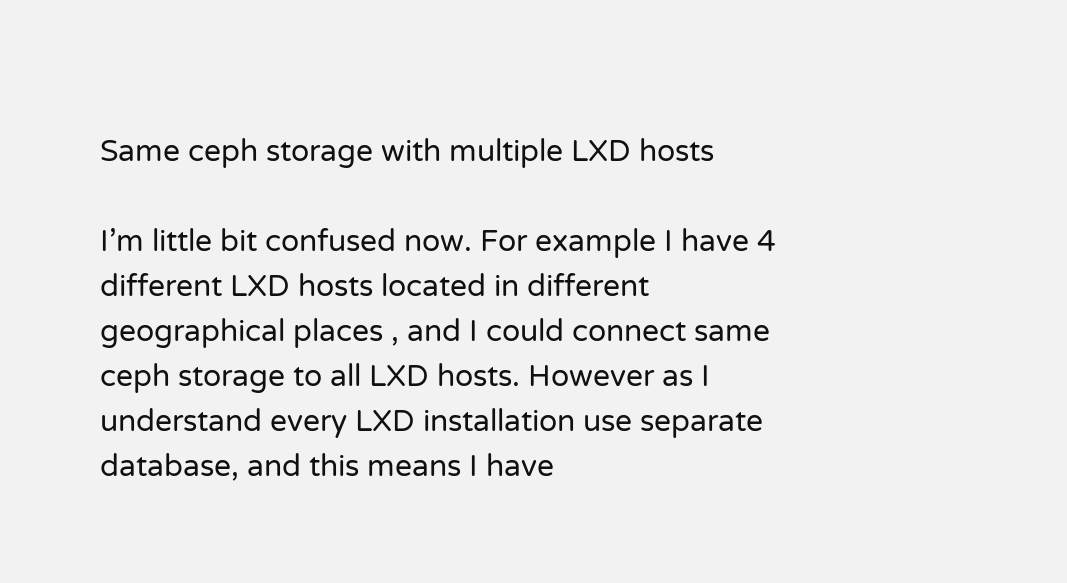Same ceph storage with multiple LXD hosts

I’m little bit confused now. For example I have 4 different LXD hosts located in different geographical places , and I could connect same ceph storage to all LXD hosts. However as I understand every LXD installation use separate database, and this means I have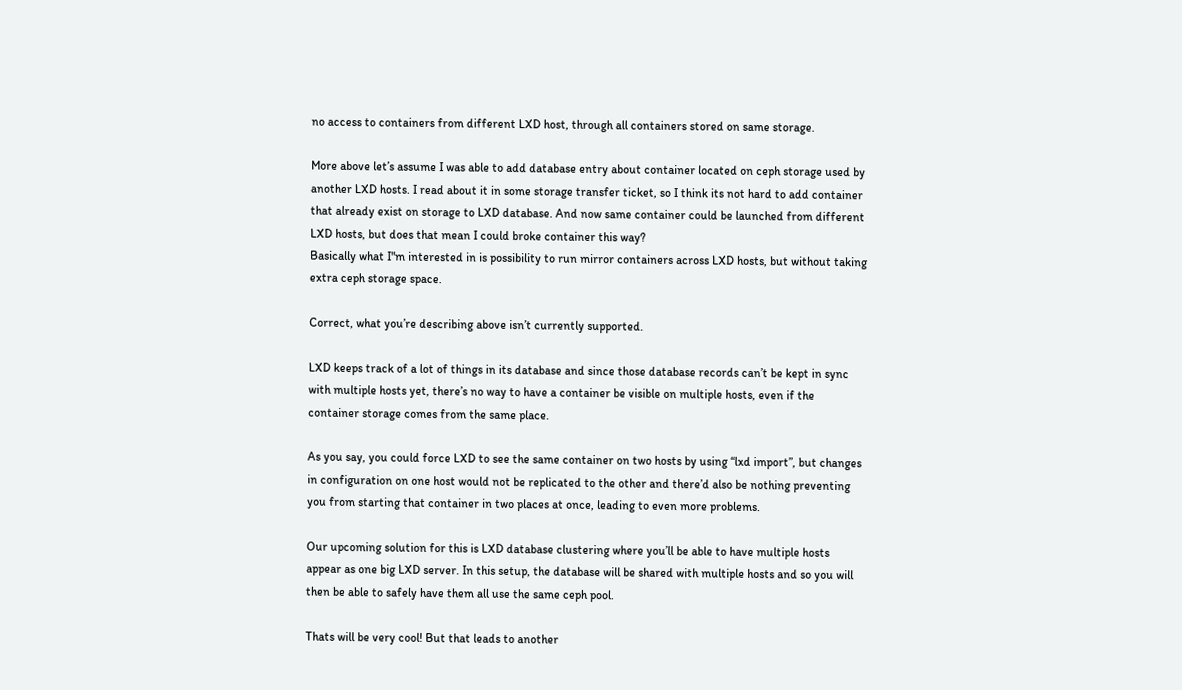no access to containers from different LXD host, through all containers stored on same storage.

More above let’s assume I was able to add database entry about container located on ceph storage used by another LXD hosts. I read about it in some storage transfer ticket, so I think its not hard to add container that already exist on storage to LXD database. And now same container could be launched from different LXD hosts, but does that mean I could broke container this way?
Basically what I"m interested in is possibility to run mirror containers across LXD hosts, but without taking extra ceph storage space.

Correct, what you’re describing above isn’t currently supported.

LXD keeps track of a lot of things in its database and since those database records can’t be kept in sync with multiple hosts yet, there’s no way to have a container be visible on multiple hosts, even if the container storage comes from the same place.

As you say, you could force LXD to see the same container on two hosts by using “lxd import”, but changes in configuration on one host would not be replicated to the other and there’d also be nothing preventing you from starting that container in two places at once, leading to even more problems.

Our upcoming solution for this is LXD database clustering where you’ll be able to have multiple hosts appear as one big LXD server. In this setup, the database will be shared with multiple hosts and so you will then be able to safely have them all use the same ceph pool.

Thats will be very cool! But that leads to another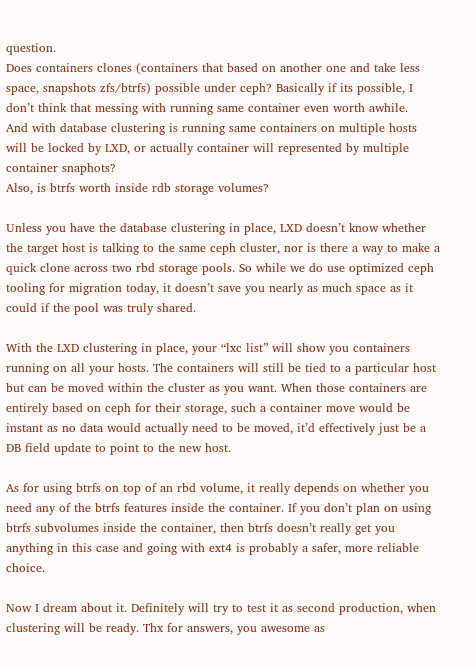question.
Does containers clones (containers that based on another one and take less space, snapshots zfs/btrfs) possible under ceph? Basically if its possible, I don’t think that messing with running same container even worth awhile.
And with database clustering is running same containers on multiple hosts will be locked by LXD, or actually container will represented by multiple container snaphots?
Also, is btrfs worth inside rdb storage volumes?

Unless you have the database clustering in place, LXD doesn’t know whether the target host is talking to the same ceph cluster, nor is there a way to make a quick clone across two rbd storage pools. So while we do use optimized ceph tooling for migration today, it doesn’t save you nearly as much space as it could if the pool was truly shared.

With the LXD clustering in place, your “lxc list” will show you containers running on all your hosts. The containers will still be tied to a particular host but can be moved within the cluster as you want. When those containers are entirely based on ceph for their storage, such a container move would be instant as no data would actually need to be moved, it’d effectively just be a DB field update to point to the new host.

As for using btrfs on top of an rbd volume, it really depends on whether you need any of the btrfs features inside the container. If you don’t plan on using btrfs subvolumes inside the container, then btrfs doesn’t really get you anything in this case and going with ext4 is probably a safer, more reliable choice.

Now I dream about it. Definitely will try to test it as second production, when clustering will be ready. Thx for answers, you awesome as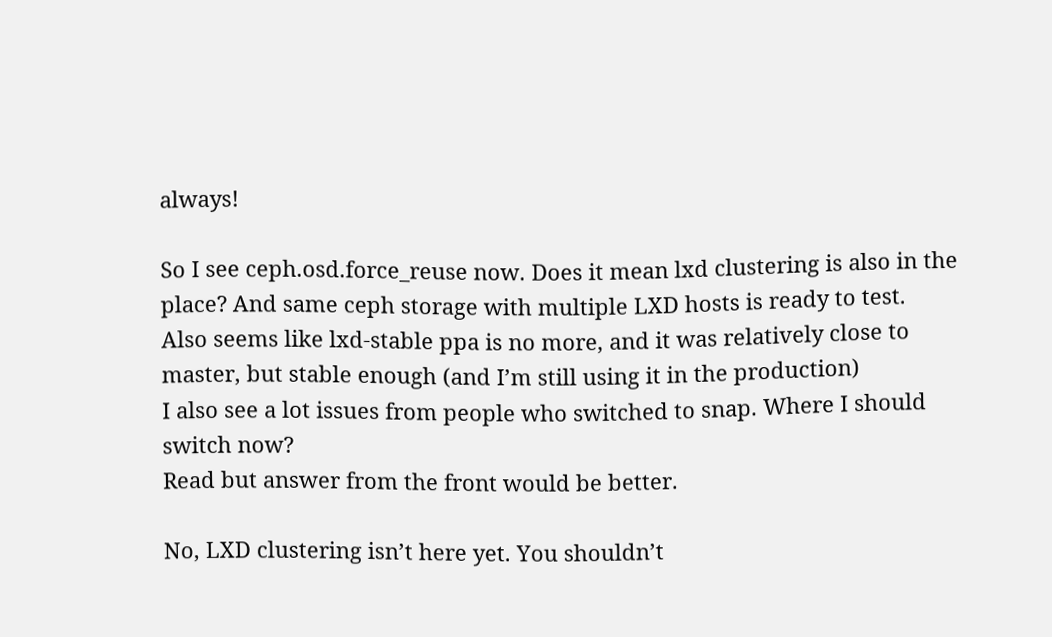always!

So I see ceph.osd.force_reuse now. Does it mean lxd clustering is also in the place? And same ceph storage with multiple LXD hosts is ready to test.
Also seems like lxd-stable ppa is no more, and it was relatively close to master, but stable enough (and I’m still using it in the production)
I also see a lot issues from people who switched to snap. Where I should switch now?
Read but answer from the front would be better.

No, LXD clustering isn’t here yet. You shouldn’t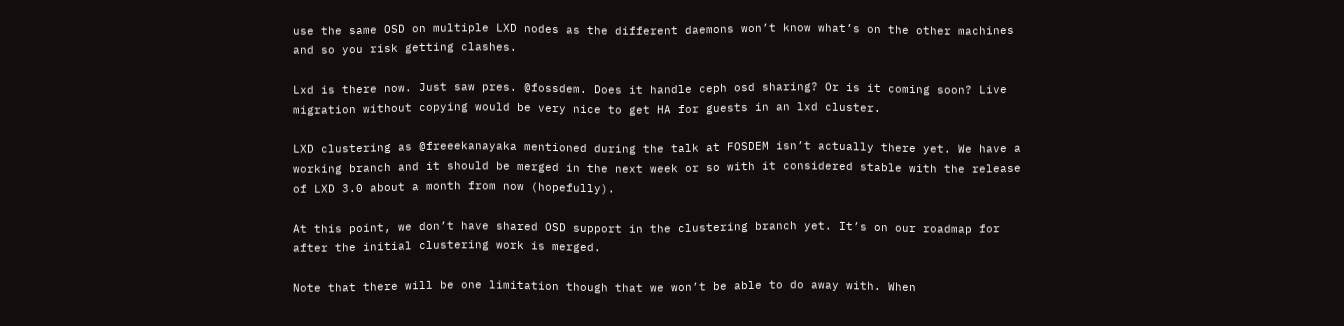use the same OSD on multiple LXD nodes as the different daemons won’t know what’s on the other machines and so you risk getting clashes.

Lxd is there now. Just saw pres. @fossdem. Does it handle ceph osd sharing? Or is it coming soon? Live migration without copying would be very nice to get HA for guests in an lxd cluster.

LXD clustering as @freeekanayaka mentioned during the talk at FOSDEM isn’t actually there yet. We have a working branch and it should be merged in the next week or so with it considered stable with the release of LXD 3.0 about a month from now (hopefully).

At this point, we don’t have shared OSD support in the clustering branch yet. It’s on our roadmap for after the initial clustering work is merged.

Note that there will be one limitation though that we won’t be able to do away with. When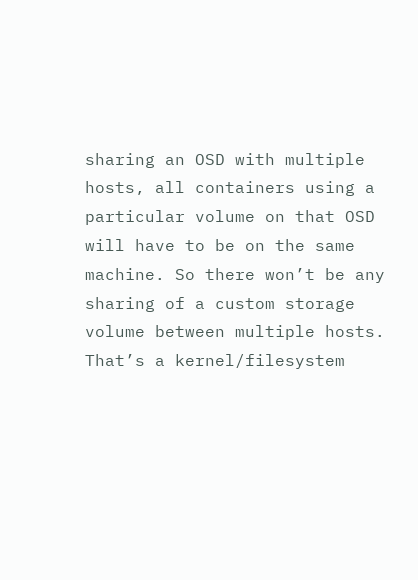sharing an OSD with multiple hosts, all containers using a particular volume on that OSD will have to be on the same machine. So there won’t be any sharing of a custom storage volume between multiple hosts. That’s a kernel/filesystem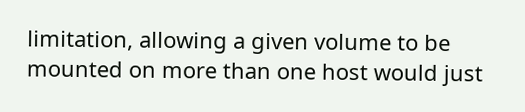limitation, allowing a given volume to be mounted on more than one host would just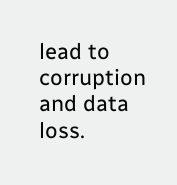lead to corruption and data loss.